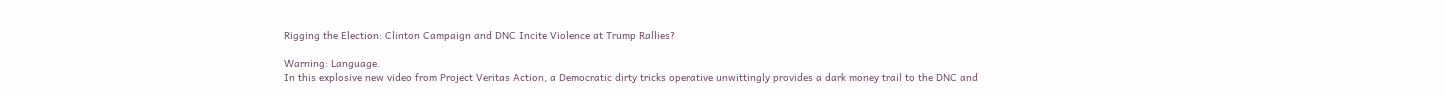Rigging the Election: Clinton Campaign and DNC Incite Violence at Trump Rallies?

Warning: Language.
In this explosive new video from Project Veritas Action, a Democratic dirty tricks operative unwittingly provides a dark money trail to the DNC and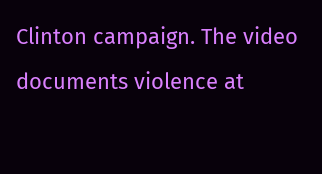Clinton campaign. The video documents violence at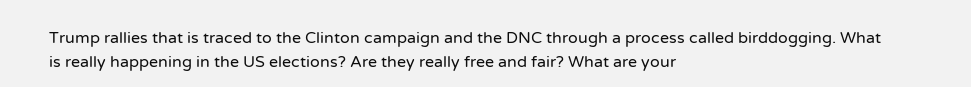Trump rallies that is traced to the Clinton campaign and the DNC through a process called birddogging. What is really happening in the US elections? Are they really free and fair? What are your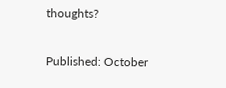thoughts?

Published: October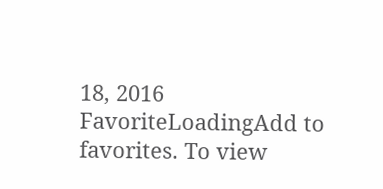18, 2016
FavoriteLoadingAdd to favorites. To view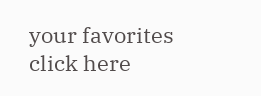your favorites click here